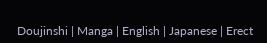Doujinshi | Manga | English | Japanese | Erect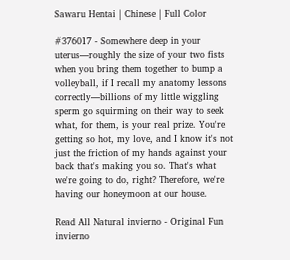Sawaru Hentai | Chinese | Full Color

#376017 - Somewhere deep in your uterus—roughly the size of your two fists when you bring them together to bump a volleyball, if I recall my anatomy lessons correctly—billions of my little wiggling sperm go squirming on their way to seek what, for them, is your real prize. You're getting so hot, my love, and I know it's not just the friction of my hands against your back that's making you so. That's what we're going to do, right? Therefore, we're having our honeymoon at our house.

Read All Natural invierno - Original Fun invierno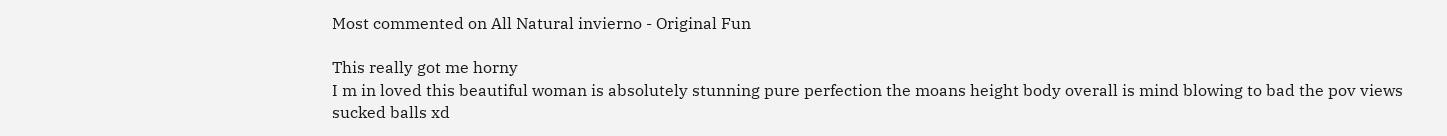Most commented on All Natural invierno - Original Fun

This really got me horny
I m in loved this beautiful woman is absolutely stunning pure perfection the moans height body overall is mind blowing to bad the pov views sucked balls xd